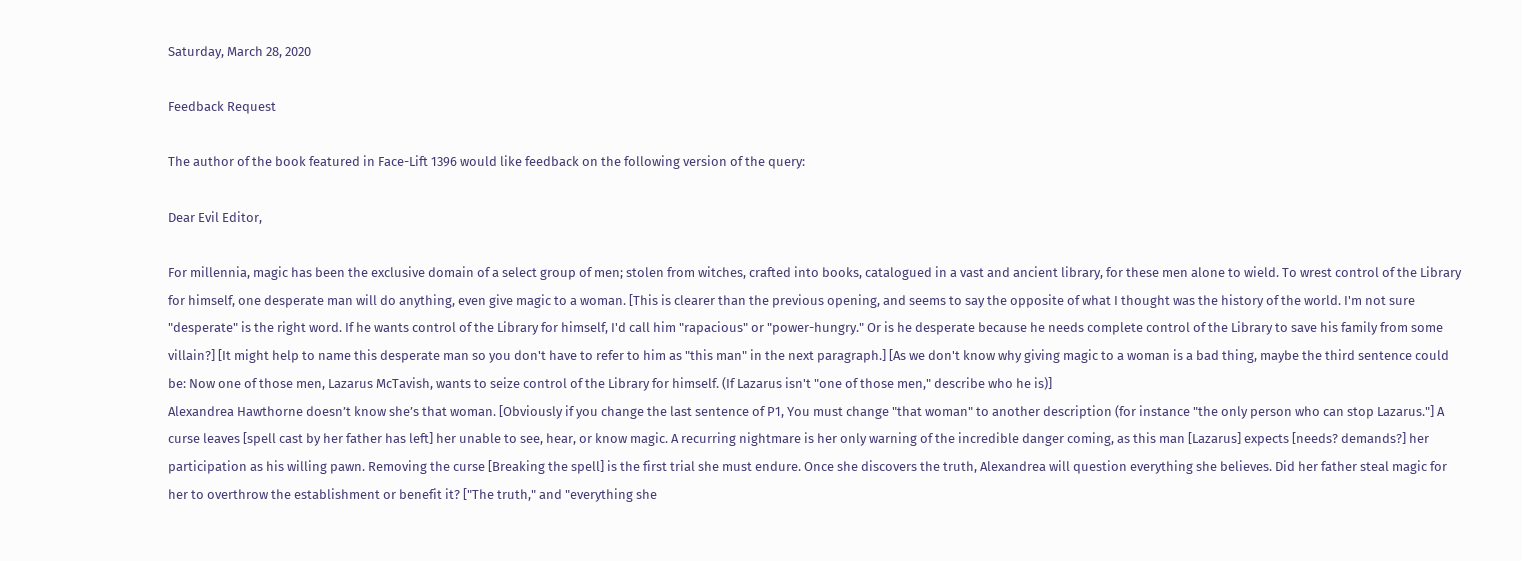Saturday, March 28, 2020

Feedback Request

The author of the book featured in Face-Lift 1396 would like feedback on the following version of the query:

Dear Evil Editor,

For millennia, magic has been the exclusive domain of a select group of men; stolen from witches, crafted into books, catalogued in a vast and ancient library, for these men alone to wield. To wrest control of the Library for himself, one desperate man will do anything, even give magic to a woman. [This is clearer than the previous opening, and seems to say the opposite of what I thought was the history of the world. I'm not sure "desperate" is the right word. If he wants control of the Library for himself, I'd call him "rapacious" or "power-hungry." Or is he desperate because he needs complete control of the Library to save his family from some villain?] [It might help to name this desperate man so you don't have to refer to him as "this man" in the next paragraph.] [As we don't know why giving magic to a woman is a bad thing, maybe the third sentence could be: Now one of those men, Lazarus McTavish, wants to seize control of the Library for himself. (If Lazarus isn't "one of those men," describe who he is)]
Alexandrea Hawthorne doesn’t know she’s that woman. [Obviously if you change the last sentence of P1, You must change "that woman" to another description (for instance "the only person who can stop Lazarus."] A curse leaves [spell cast by her father has left] her unable to see, hear, or know magic. A recurring nightmare is her only warning of the incredible danger coming, as this man [Lazarus] expects [needs? demands?] her participation as his willing pawn. Removing the curse [Breaking the spell] is the first trial she must endure. Once she discovers the truth, Alexandrea will question everything she believes. Did her father steal magic for her to overthrow the establishment or benefit it? ["The truth," and "everything she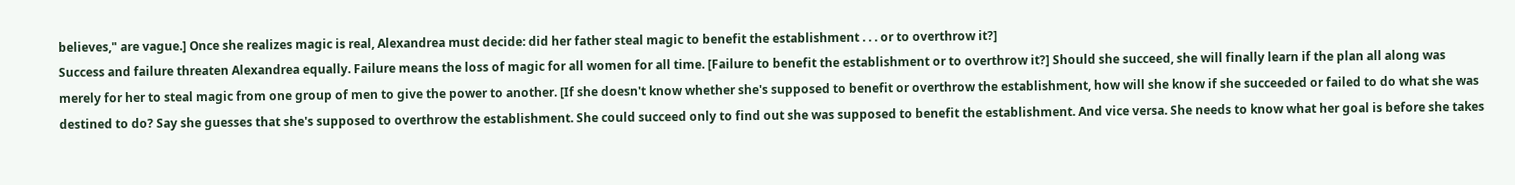believes," are vague.] Once she realizes magic is real, Alexandrea must decide: did her father steal magic to benefit the establishment . . . or to overthrow it?]
Success and failure threaten Alexandrea equally. Failure means the loss of magic for all women for all time. [Failure to benefit the establishment or to overthrow it?] Should she succeed, she will finally learn if the plan all along was merely for her to steal magic from one group of men to give the power to another. [If she doesn't know whether she's supposed to benefit or overthrow the establishment, how will she know if she succeeded or failed to do what she was destined to do? Say she guesses that she's supposed to overthrow the establishment. She could succeed only to find out she was supposed to benefit the establishment. And vice versa. She needs to know what her goal is before she takes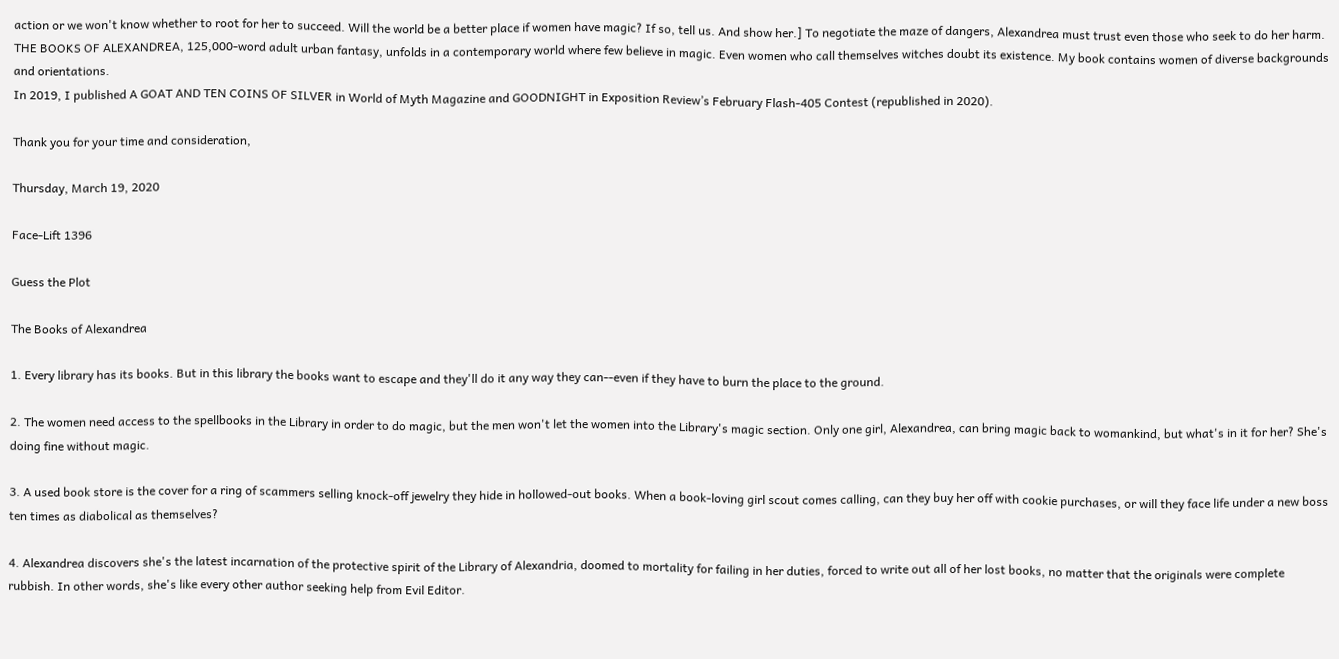action or we won't know whether to root for her to succeed. Will the world be a better place if women have magic? If so, tell us. And show her.] To negotiate the maze of dangers, Alexandrea must trust even those who seek to do her harm.
THE BOOKS OF ALEXANDREA, 125,000-word adult urban fantasy, unfolds in a contemporary world where few believe in magic. Even women who call themselves witches doubt its existence. My book contains women of diverse backgrounds and orientations.
In 2019, I published A GOAT AND TEN COINS OF SILVER in World of Myth Magazine and GOODNIGHT in Exposition Review’s February Flash-405 Contest (republished in 2020).

Thank you for your time and consideration,

Thursday, March 19, 2020

Face-Lift 1396

Guess the Plot

The Books of Alexandrea

1. Every library has its books. But in this library the books want to escape and they'll do it any way they can--even if they have to burn the place to the ground.

2. The women need access to the spellbooks in the Library in order to do magic, but the men won't let the women into the Library's magic section. Only one girl, Alexandrea, can bring magic back to womankind, but what's in it for her? She's doing fine without magic.

3. A used book store is the cover for a ring of scammers selling knock-off jewelry they hide in hollowed-out books. When a book-loving girl scout comes calling, can they buy her off with cookie purchases, or will they face life under a new boss ten times as diabolical as themselves?

4. Alexandrea discovers she's the latest incarnation of the protective spirit of the Library of Alexandria, doomed to mortality for failing in her duties, forced to write out all of her lost books, no matter that the originals were complete rubbish. In other words, she's like every other author seeking help from Evil Editor.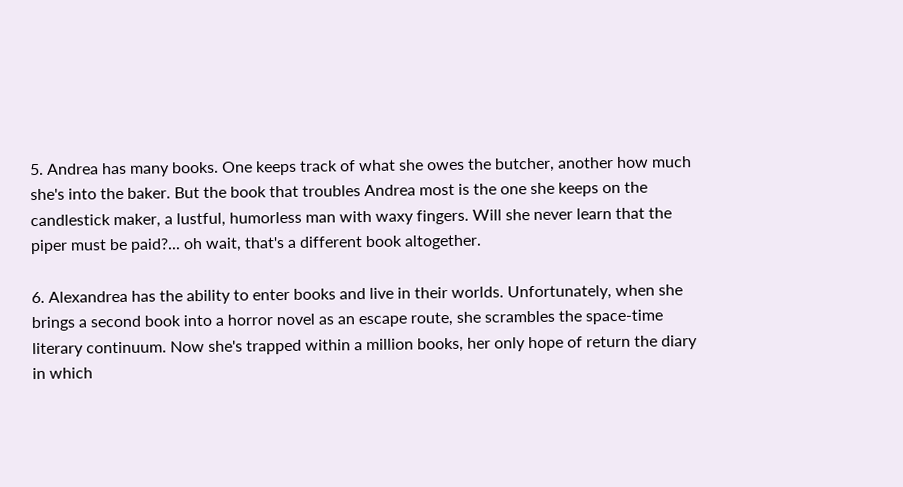5. Andrea has many books. One keeps track of what she owes the butcher, another how much she's into the baker. But the book that troubles Andrea most is the one she keeps on the candlestick maker, a lustful, humorless man with waxy fingers. Will she never learn that the piper must be paid?... oh wait, that's a different book altogether.

6. Alexandrea has the ability to enter books and live in their worlds. Unfortunately, when she brings a second book into a horror novel as an escape route, she scrambles the space-time literary continuum. Now she's trapped within a million books, her only hope of return the diary in which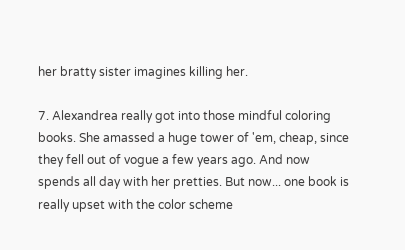her bratty sister imagines killing her.

7. Alexandrea really got into those mindful coloring books. She amassed a huge tower of 'em, cheap, since they fell out of vogue a few years ago. And now spends all day with her pretties. But now... one book is really upset with the color scheme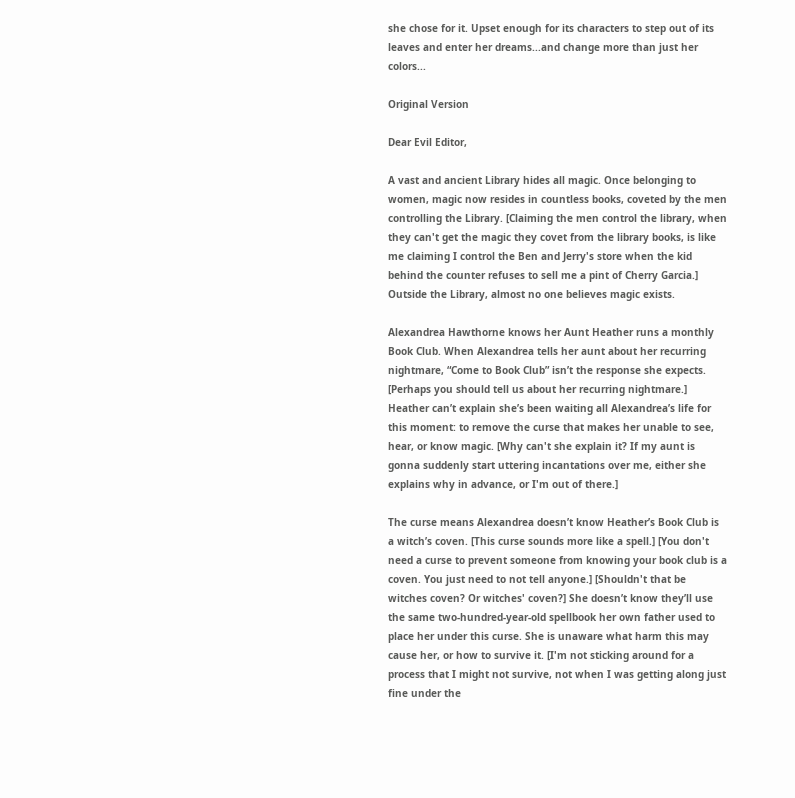she chose for it. Upset enough for its characters to step out of its leaves and enter her dreams...and change more than just her colors...

Original Version

Dear Evil Editor,

A vast and ancient Library hides all magic. Once belonging to women, magic now resides in countless books, coveted by the men controlling the Library. [Claiming the men control the library, when they can't get the magic they covet from the library books, is like me claiming I control the Ben and Jerry's store when the kid behind the counter refuses to sell me a pint of Cherry Garcia.] Outside the Library, almost no one believes magic exists.

Alexandrea Hawthorne knows her Aunt Heather runs a monthly Book Club. When Alexandrea tells her aunt about her recurring nightmare, “Come to Book Club” isn’t the response she expects. [Perhaps you should tell us about her recurring nightmare.] Heather can’t explain she’s been waiting all Alexandrea’s life for this moment: to remove the curse that makes her unable to see, hear, or know magic. [Why can't she explain it? If my aunt is gonna suddenly start uttering incantations over me, either she explains why in advance, or I'm out of there.]

The curse means Alexandrea doesn’t know Heather’s Book Club is a witch’s coven. [This curse sounds more like a spell.] [You don't need a curse to prevent someone from knowing your book club is a coven. You just need to not tell anyone.] [Shouldn't that be witches coven? Or witches' coven?] She doesn’t know they’ll use the same two-hundred-year-old spellbook her own father used to place her under this curse. She is unaware what harm this may cause her, or how to survive it. [I'm not sticking around for a process that I might not survive, not when I was getting along just fine under the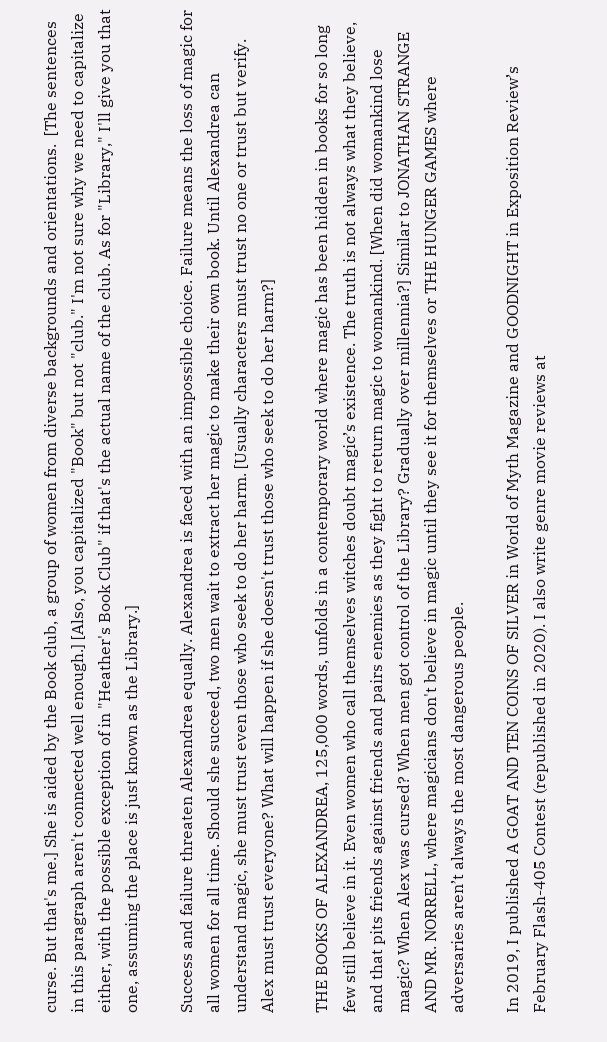curse. But that's me.] She is aided by the Book club, a group of women from diverse backgrounds and orientations.  [The sentences in this paragraph aren't connected well enough.] [Also, you capitalized "Book" but not "club." I'm not sure why we need to capitalize either, with the possible exception of in "Heather's Book Club" if that's the actual name of the club. As for "Library," I'll give you that one, assuming the place is just known as the Library.]

Success and failure threaten Alexandrea equally. Alexandrea is faced with an impossible choice. Failure means the loss of magic for all women for all time. Should she succeed, two men wait to extract her magic to make their own book. Until Alexandrea can understand magic, she must trust even those who seek to do her harm. [Usually characters must trust no one or trust but verify. Alex must trust everyone? What will happen if she doesn't trust those who seek to do her harm?]

THE BOOKS OF ALEXANDREA, 125,000 words, unfolds in a contemporary world where magic has been hidden in books for so long few still believe in it. Even women who call themselves witches doubt magic’s existence. The truth is not always what they believe, and that pits friends against friends and pairs enemies as they fight to return magic to womankind. [When did womankind lose magic? When Alex was cursed? When men got control of the Library? Gradually over millennia?] Similar to JONATHAN STRANGE AND MR. NORRELL, where magicians don't believe in magic until they see it for themselves or THE HUNGER GAMES where adversaries aren’t always the most dangerous people.

In 2019, I published A GOAT AND TEN COINS OF SILVER in World of Myth Magazine and GOODNIGHT in Exposition Review’s February Flash-405 Contest (republished in 2020). I also write genre movie reviews at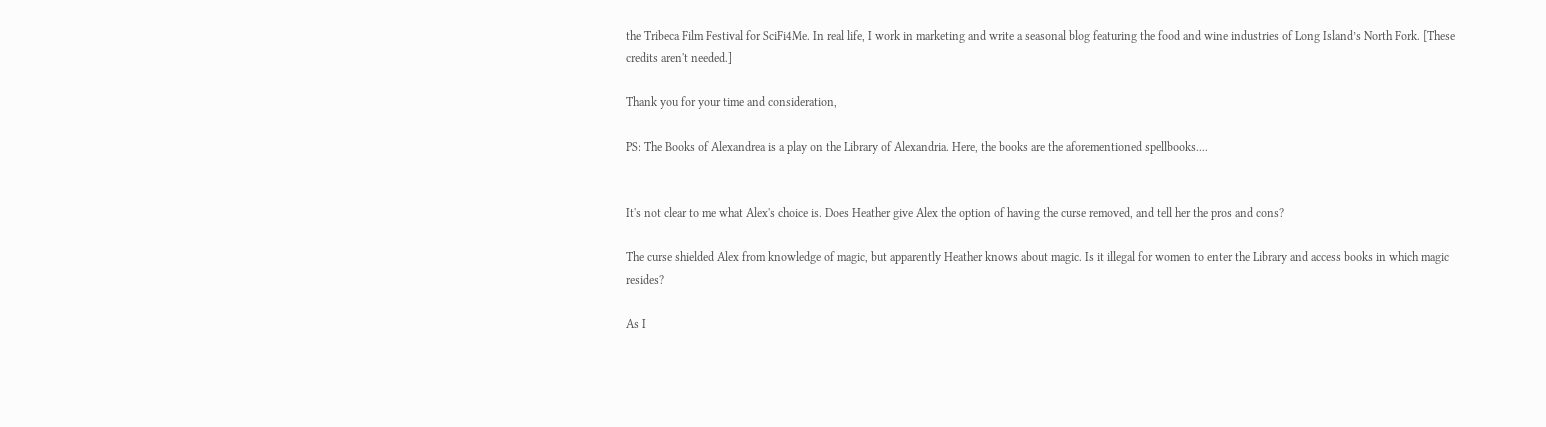the Tribeca Film Festival for SciFi4Me. In real life, I work in marketing and write a seasonal blog featuring the food and wine industries of Long Island’s North Fork. [These credits aren't needed.]

Thank you for your time and consideration,

PS: The Books of Alexandrea is a play on the Library of Alexandria. Here, the books are the aforementioned spellbooks....


It's not clear to me what Alex's choice is. Does Heather give Alex the option of having the curse removed, and tell her the pros and cons?

The curse shielded Alex from knowledge of magic, but apparently Heather knows about magic. Is it illegal for women to enter the Library and access books in which magic resides?

As I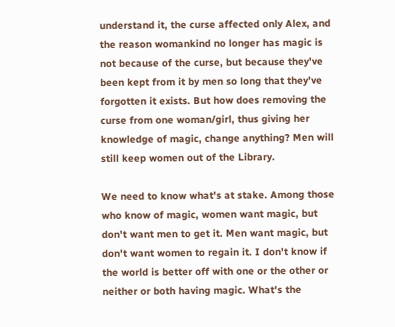understand it, the curse affected only Alex, and the reason womankind no longer has magic is not because of the curse, but because they've been kept from it by men so long that they've forgotten it exists. But how does removing the curse from one woman/girl, thus giving her knowledge of magic, change anything? Men will still keep women out of the Library.

We need to know what's at stake. Among those who know of magic, women want magic, but don't want men to get it. Men want magic, but don't want women to regain it. I don't know if the world is better off with one or the other or neither or both having magic. What's the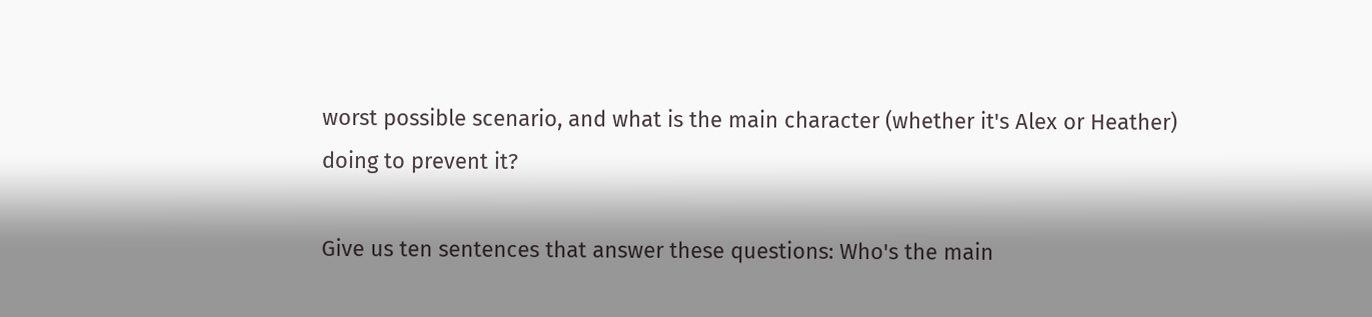worst possible scenario, and what is the main character (whether it's Alex or Heather) doing to prevent it?

Give us ten sentences that answer these questions: Who's the main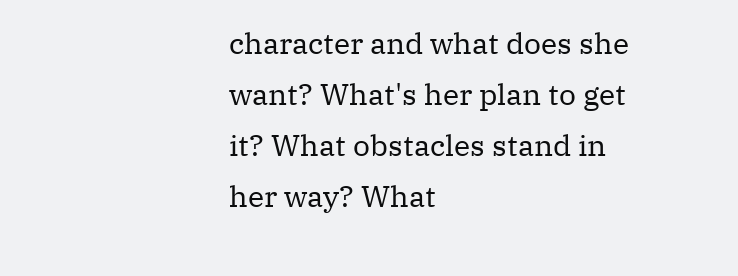character and what does she want? What's her plan to get it? What obstacles stand in her way? What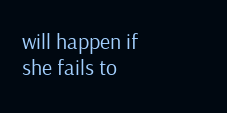will happen if she fails to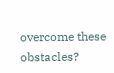overcome these obstacles?